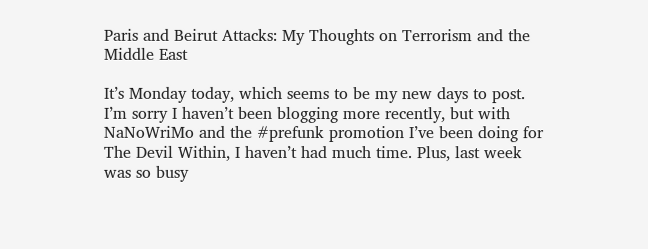Paris and Beirut Attacks: My Thoughts on Terrorism and the Middle East

It’s Monday today, which seems to be my new days to post. I’m sorry I haven’t been blogging more recently, but with NaNoWriMo and the #prefunk promotion I’ve been doing for The Devil Within, I haven’t had much time. Plus, last week was so busy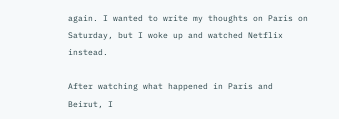again. I wanted to write my thoughts on Paris on Saturday, but I woke up and watched Netflix instead.

After watching what happened in Paris and Beirut, I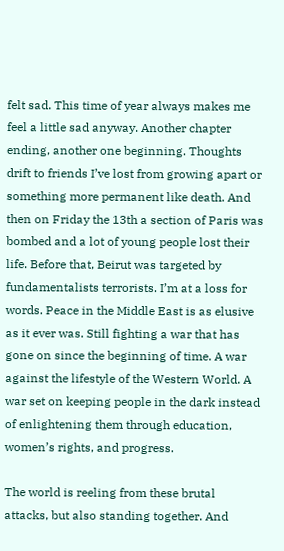felt sad. This time of year always makes me feel a little sad anyway. Another chapter ending, another one beginning. Thoughts drift to friends I’ve lost from growing apart or something more permanent like death. And then on Friday the 13th a section of Paris was bombed and a lot of young people lost their life. Before that, Beirut was targeted by fundamentalists terrorists. I’m at a loss for words. Peace in the Middle East is as elusive as it ever was. Still fighting a war that has gone on since the beginning of time. A war against the lifestyle of the Western World. A war set on keeping people in the dark instead of enlightening them through education, women’s rights, and progress.

The world is reeling from these brutal attacks, but also standing together. And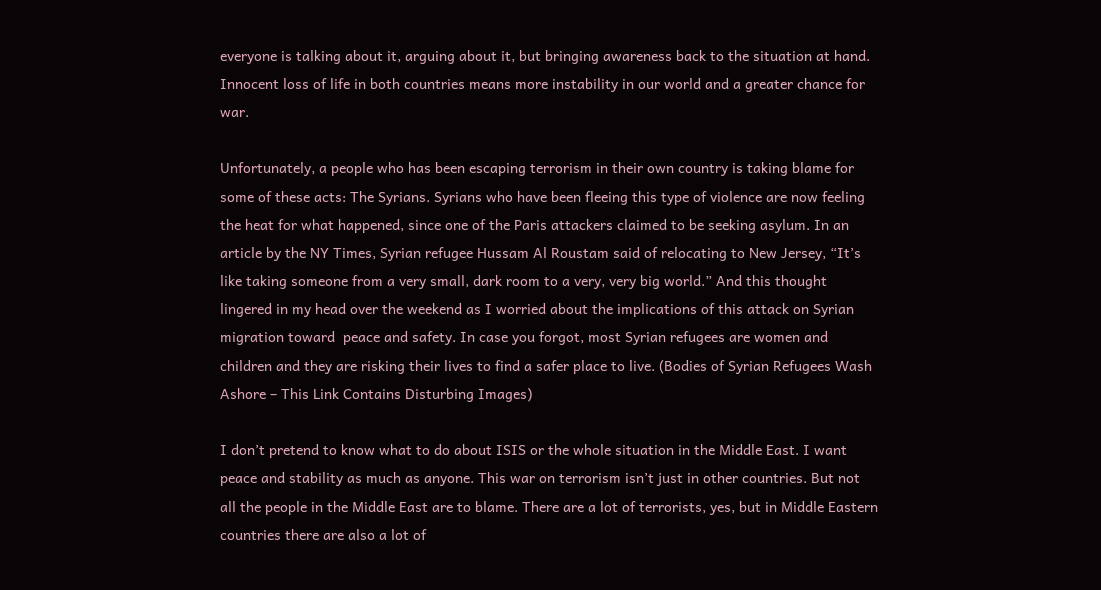everyone is talking about it, arguing about it, but bringing awareness back to the situation at hand. Innocent loss of life in both countries means more instability in our world and a greater chance for war.

Unfortunately, a people who has been escaping terrorism in their own country is taking blame for some of these acts: The Syrians. Syrians who have been fleeing this type of violence are now feeling the heat for what happened, since one of the Paris attackers claimed to be seeking asylum. In an article by the NY Times, Syrian refugee Hussam Al Roustam said of relocating to New Jersey, “It’s like taking someone from a very small, dark room to a very, very big world.” And this thought lingered in my head over the weekend as I worried about the implications of this attack on Syrian migration toward  peace and safety. In case you forgot, most Syrian refugees are women and children and they are risking their lives to find a safer place to live. (Bodies of Syrian Refugees Wash Ashore – This Link Contains Disturbing Images)

I don’t pretend to know what to do about ISIS or the whole situation in the Middle East. I want peace and stability as much as anyone. This war on terrorism isn’t just in other countries. But not all the people in the Middle East are to blame. There are a lot of terrorists, yes, but in Middle Eastern countries there are also a lot of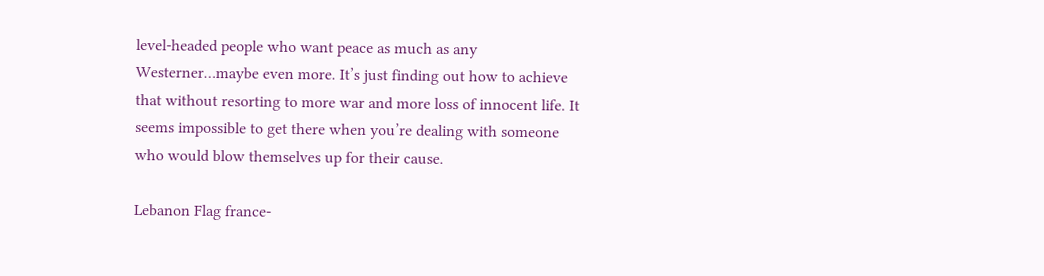level-headed people who want peace as much as any Westerner…maybe even more. It’s just finding out how to achieve that without resorting to more war and more loss of innocent life. It seems impossible to get there when you’re dealing with someone who would blow themselves up for their cause.

Lebanon Flag france-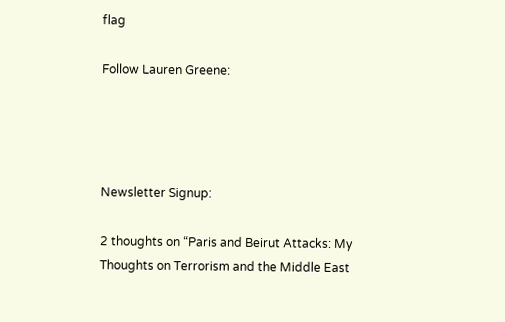flag

Follow Lauren Greene:




Newsletter Signup:

2 thoughts on “Paris and Beirut Attacks: My Thoughts on Terrorism and the Middle East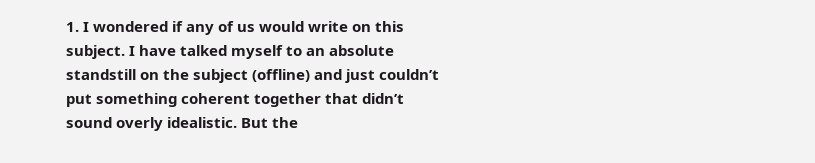1. I wondered if any of us would write on this subject. I have talked myself to an absolute standstill on the subject (offline) and just couldn’t put something coherent together that didn’t sound overly idealistic. But the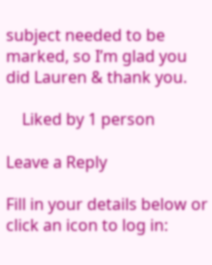subject needed to be marked, so I’m glad you did Lauren & thank you.

    Liked by 1 person

Leave a Reply

Fill in your details below or click an icon to log in: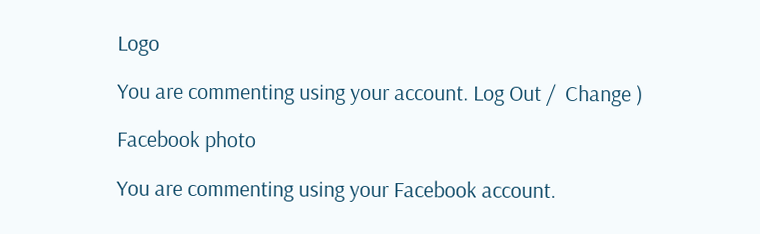Logo

You are commenting using your account. Log Out /  Change )

Facebook photo

You are commenting using your Facebook account.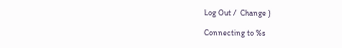Log Out /  Change )

Connecting to %s